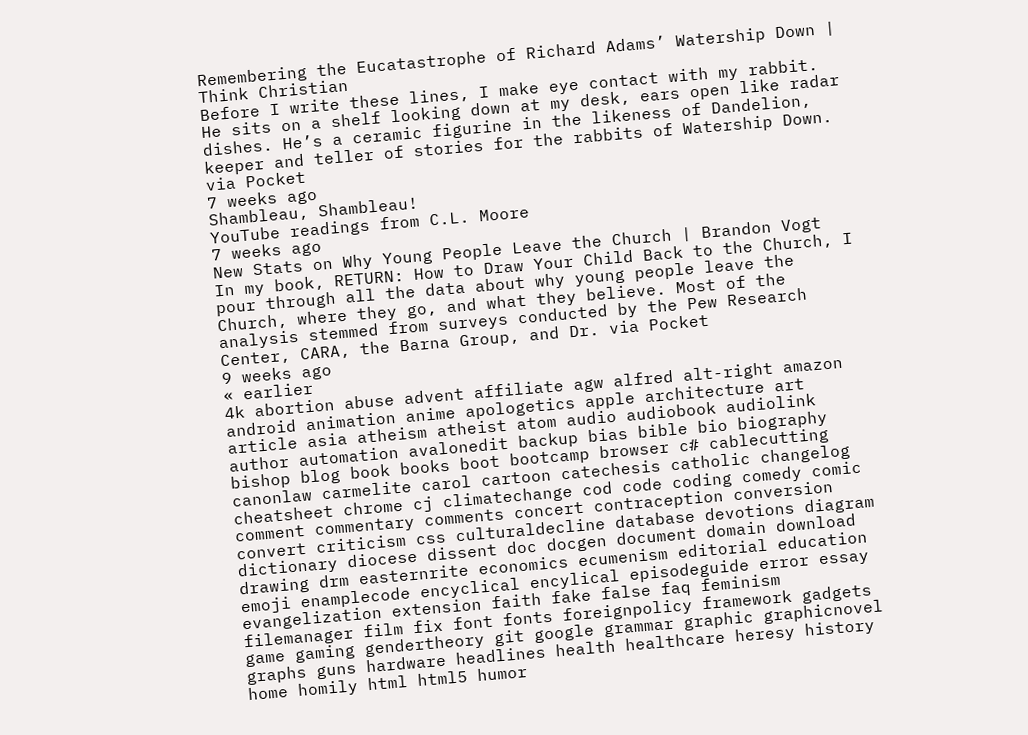Remembering the Eucatastrophe of Richard Adams’ Watership Down | Think Christian
Before I write these lines, I make eye contact with my rabbit. He sits on a shelf looking down at my desk, ears open like radar dishes. He’s a ceramic figurine in the likeness of Dandelion, keeper and teller of stories for the rabbits of Watership Down. via Pocket
7 weeks ago
Shambleau, Shambleau!
YouTube readings from C.L. Moore
7 weeks ago
New Stats on Why Young People Leave the Church | Brandon Vogt
In my book, RETURN: How to Draw Your Child Back to the Church, I pour through all the data about why young people leave the Church, where they go, and what they believe. Most of the analysis stemmed from surveys conducted by the Pew Research Center, CARA, the Barna Group, and Dr. via Pocket
9 weeks ago
« earlier
4k abortion abuse advent affiliate agw alfred alt-right amazon android animation anime apologetics apple architecture art article asia atheism atheist atom audio audiobook audiolink author automation avalonedit backup bias bible bio biography bishop blog book books boot bootcamp browser c# cablecutting canonlaw carmelite carol cartoon catechesis catholic changelog cheatsheet chrome cj climatechange cod code coding comedy comic comment commentary comments concert contraception conversion convert criticism css culturaldecline database devotions diagram dictionary diocese dissent doc docgen document domain download drawing drm easternrite economics ecumenism editorial education emoji enamplecode encyclical encylical episodeguide error essay evangelization extension faith fake false faq feminism filemanager film fix font fonts foreignpolicy framework gadgets game gaming gendertheory git google grammar graphic graphicnovel graphs guns hardware headlines health healthcare heresy history home homily html html5 humor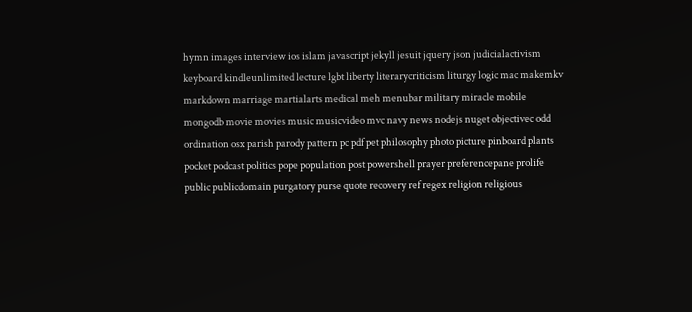hymn images interview ios islam javascript jekyll jesuit jquery json judicialactivism keyboard kindleunlimited lecture lgbt liberty literarycriticism liturgy logic mac makemkv markdown marriage martialarts medical meh menubar military miracle mobile mongodb movie movies music musicvideo mvc navy news nodejs nuget objectivec odd ordination osx parish parody pattern pc pdf pet philosophy photo picture pinboard plants pocket podcast politics pope population post powershell prayer preferencepane prolife public publicdomain purgatory purse quote recovery ref regex religion religious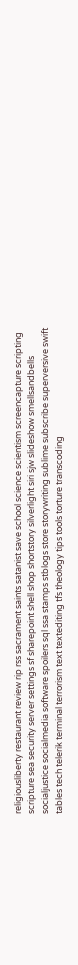religiousliberty restaurant review rip rss sacrament saints satanist save school science scientism screencapture scripting scripture sea security server settings sf sharepoint shell shop shortstory silverlight siri sjw slideshow smellsandbells socialjustice socialmedia software spoilers sql ssa stamps stblogs store storywriting sublime subscribe superversive swift tables tech telerik terminal terrorism text textediting tfs theology tips tools torture transcoding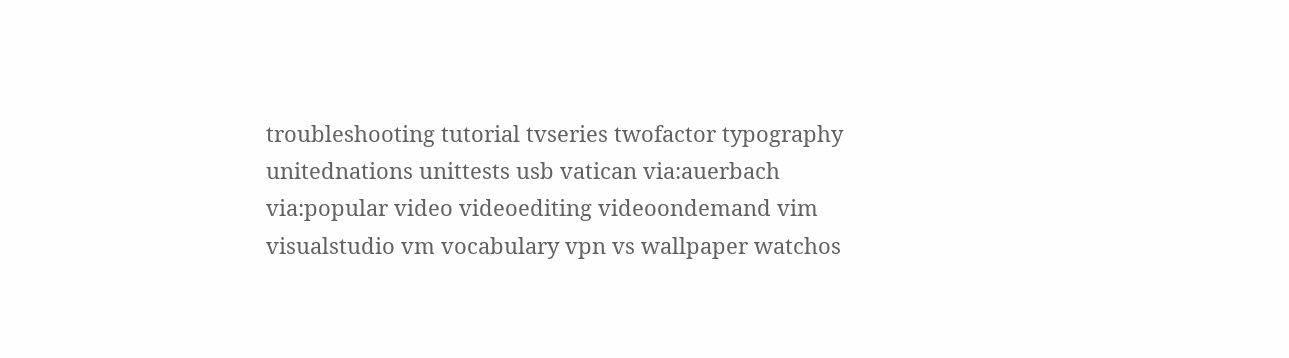troubleshooting tutorial tvseries twofactor typography unitednations unittests usb vatican via:auerbach via:popular video videoediting videoondemand vim visualstudio vm vocabulary vpn vs wallpaper watchos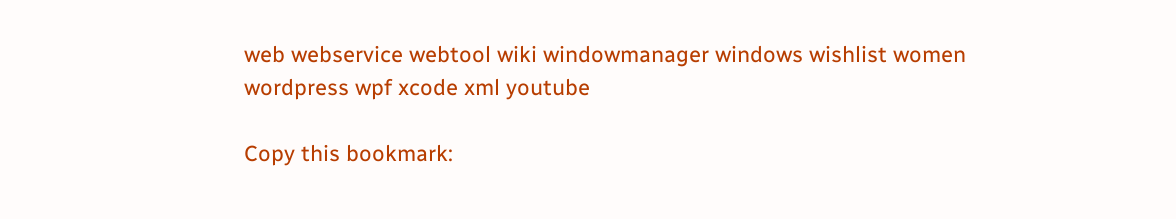web webservice webtool wiki windowmanager windows wishlist women wordpress wpf xcode xml youtube

Copy this bookmark: